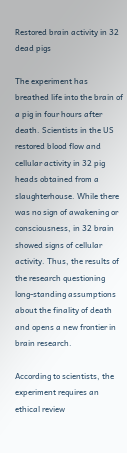Restored brain activity in 32 dead pigs

The experiment has breathed life into the brain of a pig in four hours after death. Scientists in the US restored blood flow and cellular activity in 32 pig heads obtained from a slaughterhouse. While there was no sign of awakening or consciousness, in 32 brain showed signs of cellular activity. Thus, the results of the research questioning long-standing assumptions about the finality of death and opens a new frontier in brain research.

According to scientists, the experiment requires an ethical review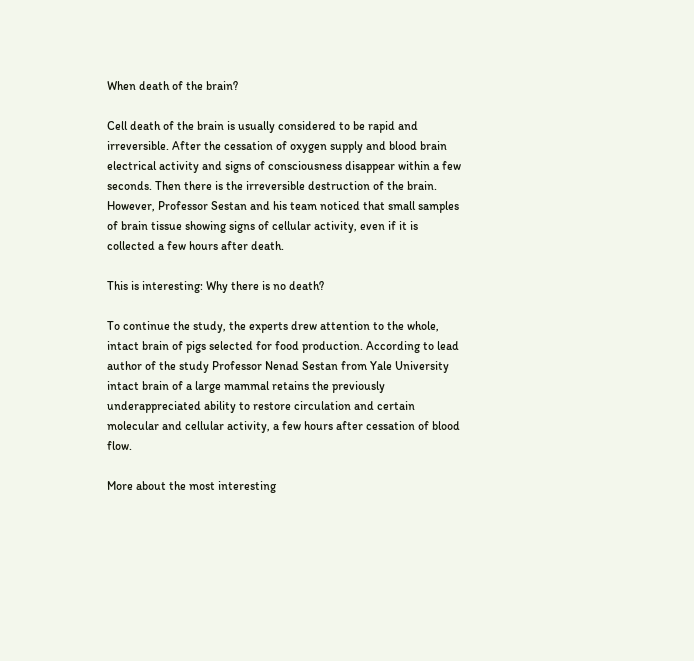When death of the brain?

Cell death of the brain is usually considered to be rapid and irreversible. After the cessation of oxygen supply and blood brain electrical activity and signs of consciousness disappear within a few seconds. Then there is the irreversible destruction of the brain. However, Professor Sestan and his team noticed that small samples of brain tissue showing signs of cellular activity, even if it is collected a few hours after death.

This is interesting: Why there is no death?

To continue the study, the experts drew attention to the whole, intact brain of pigs selected for food production. According to lead author of the study Professor Nenad Sestan from Yale University intact brain of a large mammal retains the previously underappreciated ability to restore circulation and certain molecular and cellular activity, a few hours after cessation of blood flow.

More about the most interesting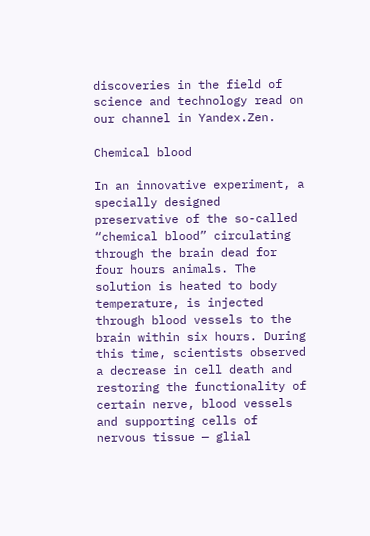discoveries in the field of science and technology read on our channel in Yandex.Zen.

Chemical blood

In an innovative experiment, a specially designed preservative of the so-called “chemical blood” circulating through the brain dead for four hours animals. The solution is heated to body temperature, is injected through blood vessels to the brain within six hours. During this time, scientists observed a decrease in cell death and restoring the functionality of certain nerve, blood vessels and supporting cells of nervous tissue — glial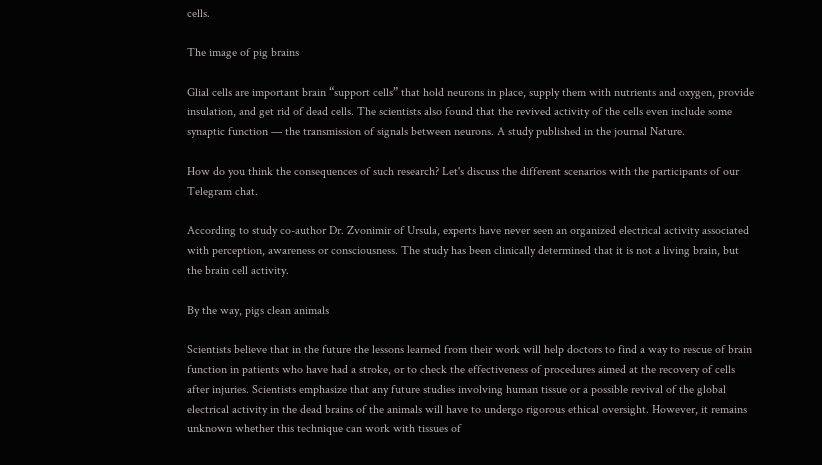cells.

The image of pig brains

Glial cells are important brain “support cells” that hold neurons in place, supply them with nutrients and oxygen, provide insulation, and get rid of dead cells. The scientists also found that the revived activity of the cells even include some synaptic function — the transmission of signals between neurons. A study published in the journal Nature.

How do you think the consequences of such research? Let's discuss the different scenarios with the participants of our Telegram chat.

According to study co-author Dr. Zvonimir of Ursula, experts have never seen an organized electrical activity associated with perception, awareness or consciousness. The study has been clinically determined that it is not a living brain, but the brain cell activity.

By the way, pigs clean animals

Scientists believe that in the future the lessons learned from their work will help doctors to find a way to rescue of brain function in patients who have had a stroke, or to check the effectiveness of procedures aimed at the recovery of cells after injuries. Scientists emphasize that any future studies involving human tissue or a possible revival of the global electrical activity in the dead brains of the animals will have to undergo rigorous ethical oversight. However, it remains unknown whether this technique can work with tissues of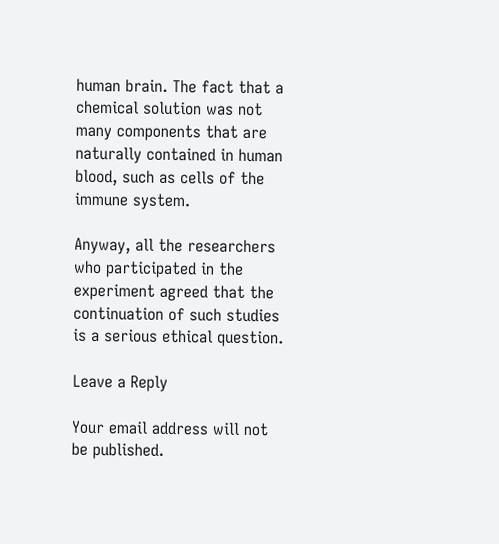human brain. The fact that a chemical solution was not many components that are naturally contained in human blood, such as cells of the immune system.

Anyway, all the researchers who participated in the experiment agreed that the continuation of such studies is a serious ethical question.

Leave a Reply

Your email address will not be published.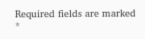Required fields are marked *